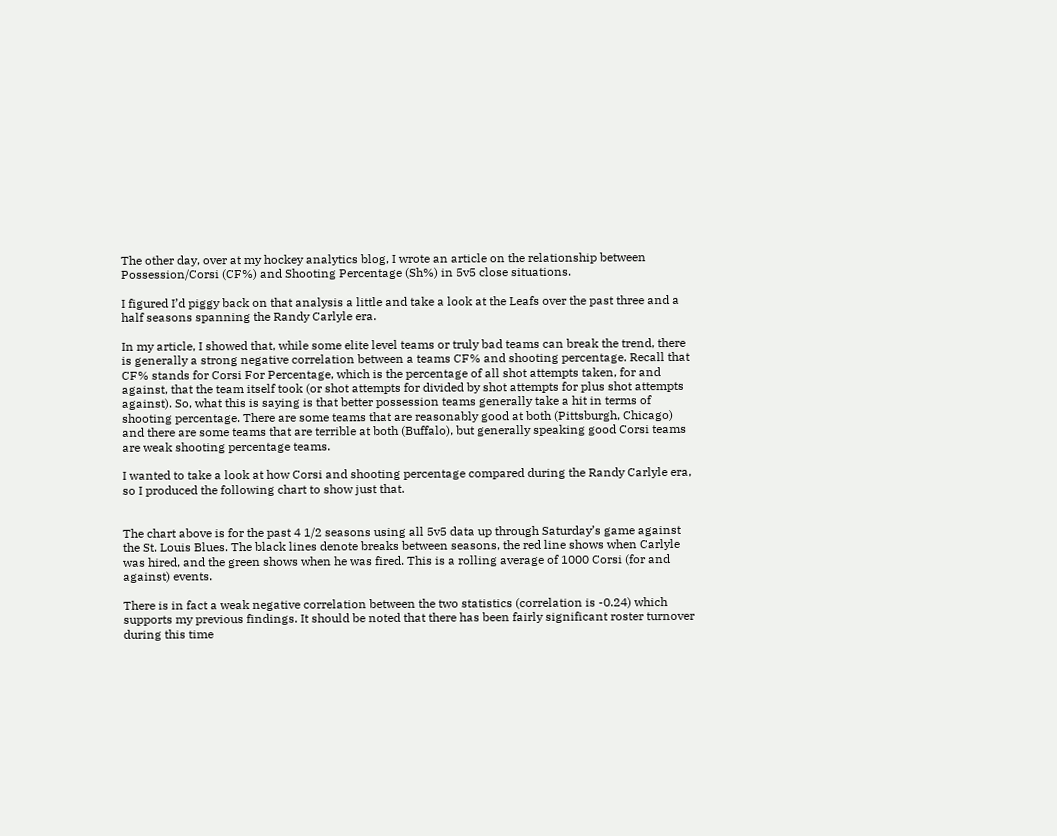The other day, over at my hockey analytics blog, I wrote an article on the relationship between Possession/Corsi (CF%) and Shooting Percentage (Sh%) in 5v5 close situations.

I figured I’d piggy back on that analysis a little and take a look at the Leafs over the past three and a half seasons spanning the Randy Carlyle era.

In my article, I showed that, while some elite level teams or truly bad teams can break the trend, there is generally a strong negative correlation between a teams CF% and shooting percentage. Recall that CF% stands for Corsi For Percentage, which is the percentage of all shot attempts taken, for and against, that the team itself took (or shot attempts for divided by shot attempts for plus shot attempts against). So, what this is saying is that better possession teams generally take a hit in terms of shooting percentage. There are some teams that are reasonably good at both (Pittsburgh, Chicago) and there are some teams that are terrible at both (Buffalo), but generally speaking good Corsi teams are weak shooting percentage teams.

I wanted to take a look at how Corsi and shooting percentage compared during the Randy Carlyle era, so I produced the following chart to show just that.


The chart above is for the past 4 1/2 seasons using all 5v5 data up through Saturday’s game against the St. Louis Blues. The black lines denote breaks between seasons, the red line shows when Carlyle was hired, and the green shows when he was fired. This is a rolling average of 1000 Corsi (for and against) events.

There is in fact a weak negative correlation between the two statistics (correlation is -0.24) which supports my previous findings. It should be noted that there has been fairly significant roster turnover during this time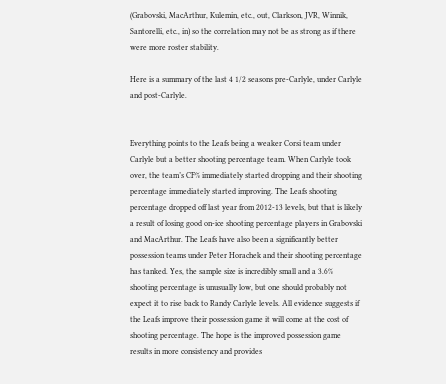(Grabovski, MacArthur, Kulemin, etc., out, Clarkson, JVR, Winnik, Santorelli, etc., in) so the correlation may not be as strong as if there were more roster stability.

Here is a summary of the last 4 1/2 seasons pre-Carlyle, under Carlyle and post-Carlyle.


Everything points to the Leafs being a weaker Corsi team under Carlyle but a better shooting percentage team. When Carlyle took over, the team’s CF% immediately started dropping and their shooting percentage immediately started improving. The Leafs shooting percentage dropped off last year from 2012-13 levels, but that is likely a result of losing good on-ice shooting percentage players in Grabovski and MacArthur. The Leafs have also been a significantly better possession teams under Peter Horachek and their shooting percentage has tanked. Yes, the sample size is incredibly small and a 3.6% shooting percentage is unusually low, but one should probably not expect it to rise back to Randy Carlyle levels. All evidence suggests if the Leafs improve their possession game it will come at the cost of shooting percentage. The hope is the improved possession game results in more consistency and provides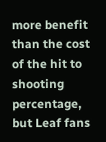more benefit than the cost of the hit to shooting percentage, but Leaf fans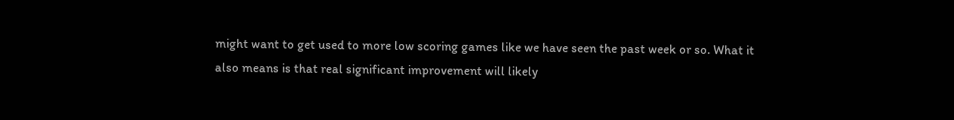might want to get used to more low scoring games like we have seen the past week or so. What it also means is that real significant improvement will likely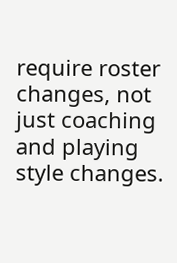require roster changes, not just coaching and playing style changes.